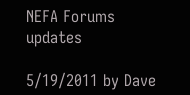NEFA Forums updates

5/19/2011 by Dave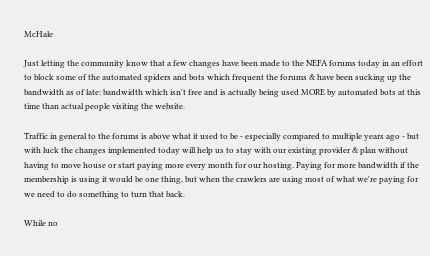McHale

Just letting the community know that a few changes have been made to the NEFA forums today in an effort to block some of the automated spiders and bots which frequent the forums & have been sucking up the bandwidth as of late: bandwidth which isn't free and is actually being used MORE by automated bots at this time than actual people visiting the website.

Traffic in general to the forums is above what it used to be - especially compared to multiple years ago - but with luck the changes implemented today will help us to stay with our existing provider & plan without having to move house or start paying more every month for our hosting. Paying for more bandwidth if the membership is using it would be one thing, but when the crawlers are using most of what we're paying for we need to do something to turn that back.

While no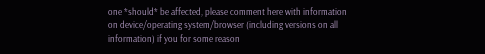one *should* be affected, please comment here with information on device/operating system/browser (including versions on all information) if you for some reason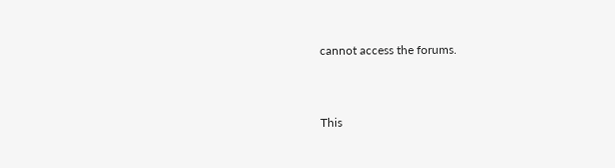cannot access the forums.


This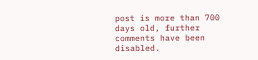post is more than 700 days old, further comments have been disabled.